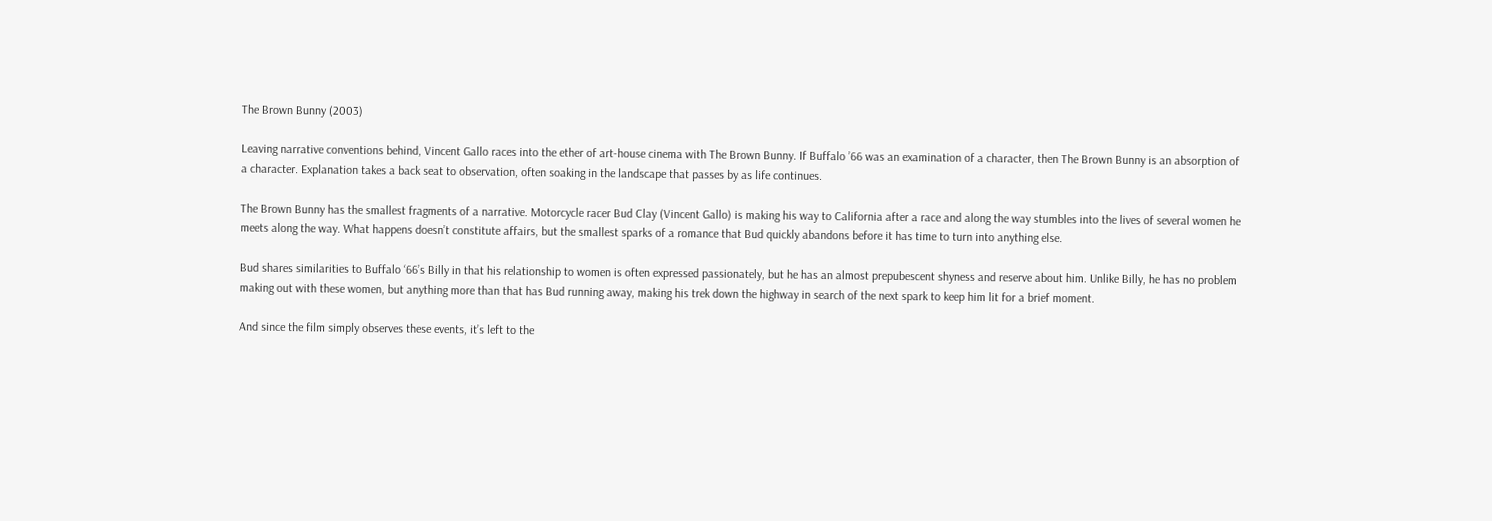The Brown Bunny (2003)

Leaving narrative conventions behind, Vincent Gallo races into the ether of art-house cinema with The Brown Bunny. If Buffalo ’66 was an examination of a character, then The Brown Bunny is an absorption of a character. Explanation takes a back seat to observation, often soaking in the landscape that passes by as life continues.

The Brown Bunny has the smallest fragments of a narrative. Motorcycle racer Bud Clay (Vincent Gallo) is making his way to California after a race and along the way stumbles into the lives of several women he meets along the way. What happens doesn’t constitute affairs, but the smallest sparks of a romance that Bud quickly abandons before it has time to turn into anything else.

Bud shares similarities to Buffalo ‘66’s Billy in that his relationship to women is often expressed passionately, but he has an almost prepubescent shyness and reserve about him. Unlike Billy, he has no problem making out with these women, but anything more than that has Bud running away, making his trek down the highway in search of the next spark to keep him lit for a brief moment.

And since the film simply observes these events, it’s left to the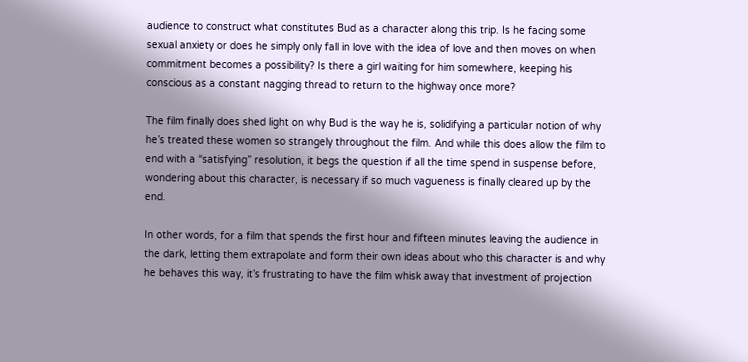audience to construct what constitutes Bud as a character along this trip. Is he facing some sexual anxiety or does he simply only fall in love with the idea of love and then moves on when commitment becomes a possibility? Is there a girl waiting for him somewhere, keeping his conscious as a constant nagging thread to return to the highway once more?

The film finally does shed light on why Bud is the way he is, solidifying a particular notion of why he’s treated these women so strangely throughout the film. And while this does allow the film to end with a “satisfying” resolution, it begs the question if all the time spend in suspense before, wondering about this character, is necessary if so much vagueness is finally cleared up by the end.

In other words, for a film that spends the first hour and fifteen minutes leaving the audience in the dark, letting them extrapolate and form their own ideas about who this character is and why he behaves this way, it’s frustrating to have the film whisk away that investment of projection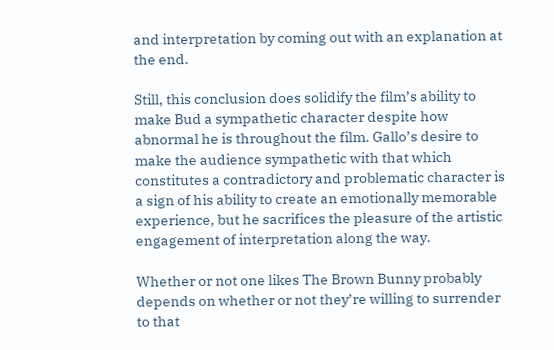and interpretation by coming out with an explanation at the end.

Still, this conclusion does solidify the film’s ability to make Bud a sympathetic character despite how abnormal he is throughout the film. Gallo’s desire to make the audience sympathetic with that which constitutes a contradictory and problematic character is a sign of his ability to create an emotionally memorable experience, but he sacrifices the pleasure of the artistic engagement of interpretation along the way.

Whether or not one likes The Brown Bunny probably depends on whether or not they’re willing to surrender to that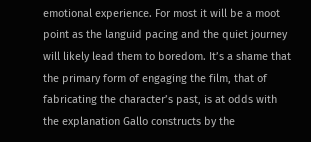emotional experience. For most it will be a moot point as the languid pacing and the quiet journey will likely lead them to boredom. It’s a shame that the primary form of engaging the film, that of fabricating the character’s past, is at odds with the explanation Gallo constructs by the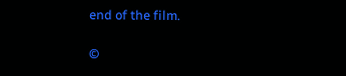end of the film.

©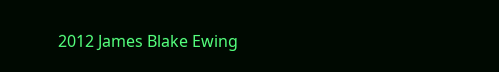2012 James Blake Ewing